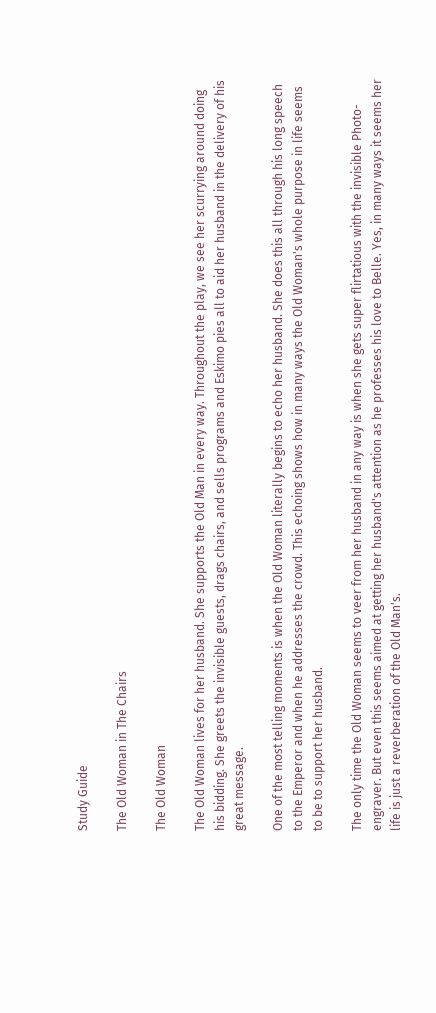Study Guide

The Old Woman in The Chairs

The Old Woman

The Old Woman lives for her husband. She supports the Old Man in every way. Throughout the play, we see her scurrying around doing his bidding. She greets the invisible guests, drags chairs, and sells programs and Eskimo pies all to aid her husband in the delivery of his great message.

One of the most telling moments is when the Old Woman literally begins to echo her husband. She does this all through his long speech to the Emperor and when he addresses the crowd. This echoing shows how in many ways the Old Woman's whole purpose in life seems to be to support her husband.

The only time the Old Woman seems to veer from her husband in any way is when she gets super flirtatious with the invisible Photo-engraver. But even this seems aimed at getting her husband's attention as he professes his love to Belle. Yes, in many ways it seems her life is just a reverberation of the Old Man's.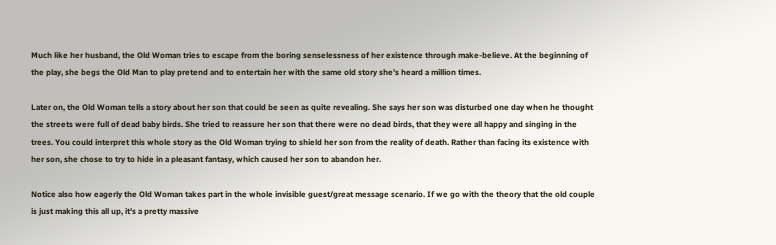Much like her husband, the Old Woman tries to escape from the boring senselessness of her existence through make-believe. At the beginning of the play, she begs the Old Man to play pretend and to entertain her with the same old story she's heard a million times.

Later on, the Old Woman tells a story about her son that could be seen as quite revealing. She says her son was disturbed one day when he thought the streets were full of dead baby birds. She tried to reassure her son that there were no dead birds, that they were all happy and singing in the trees. You could interpret this whole story as the Old Woman trying to shield her son from the reality of death. Rather than facing its existence with her son, she chose to try to hide in a pleasant fantasy, which caused her son to abandon her.

Notice also how eagerly the Old Woman takes part in the whole invisible guest/great message scenario. If we go with the theory that the old couple is just making this all up, it's a pretty massive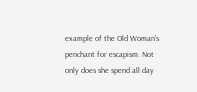example of the Old Woman's penchant for escapism. Not only does she spend all day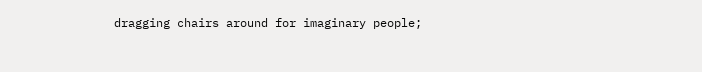dragging chairs around for imaginary people;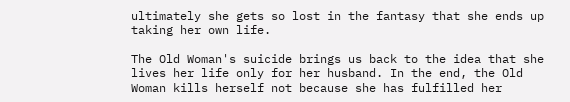ultimately she gets so lost in the fantasy that she ends up taking her own life.

The Old Woman's suicide brings us back to the idea that she lives her life only for her husband. In the end, the Old Woman kills herself not because she has fulfilled her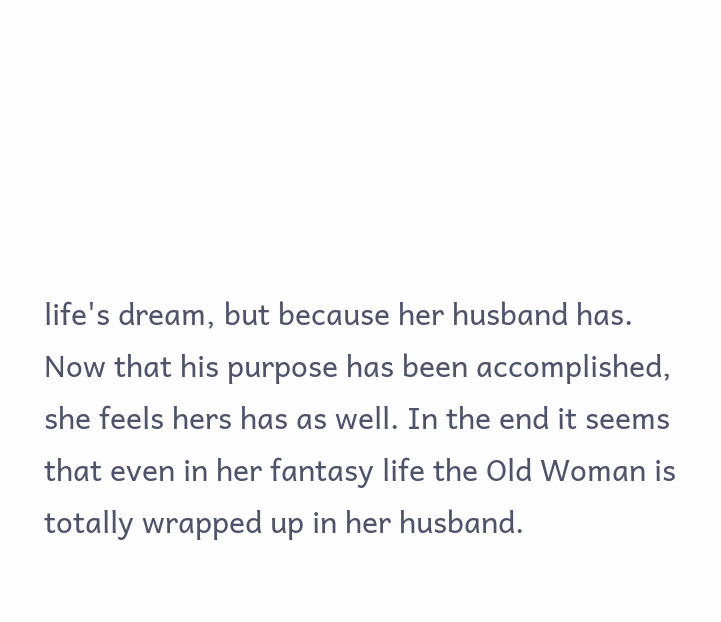life's dream, but because her husband has. Now that his purpose has been accomplished, she feels hers has as well. In the end it seems that even in her fantasy life the Old Woman is totally wrapped up in her husband.